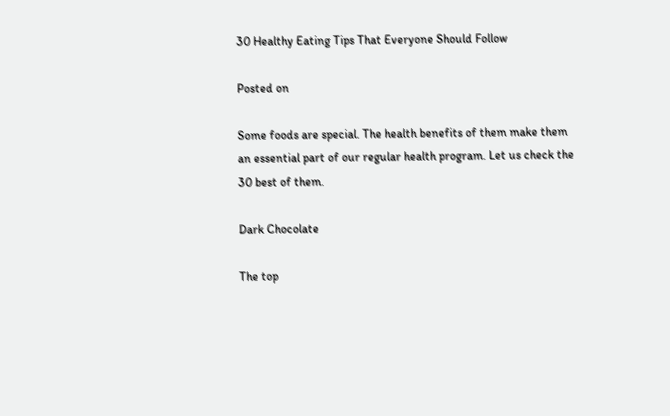30 Healthy Eating Tips That Everyone Should Follow

Posted on

Some foods are special. The health benefits of them make them an essential part of our regular health program. Let us check the 30 best of them.

Dark Chocolate

The top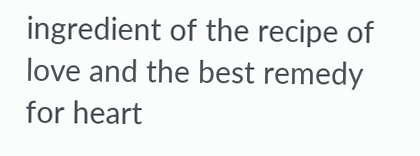ingredient of the recipe of love and the best remedy for heart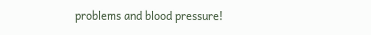problems and blood pressure!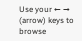Use your ← → (arrow) keys to browse